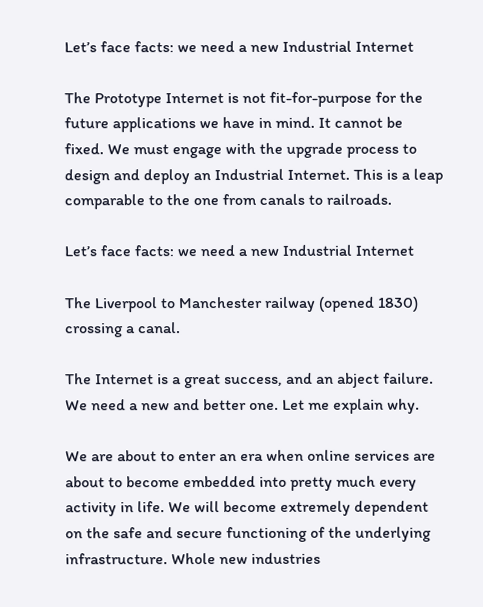Let’s face facts: we need a new Industrial Internet

The Prototype Internet is not fit-for-purpose for the future applications we have in mind. It cannot be fixed. We must engage with the upgrade process to design and deploy an Industrial Internet. This is a leap comparable to the one from canals to railroads.

Let’s face facts: we need a new Industrial Internet

The Liverpool to Manchester railway (opened 1830) crossing a canal.

The Internet is a great success, and an abject failure. We need a new and better one. Let me explain why.

We are about to enter an era when online services are about to become embedded into pretty much every activity in life. We will become extremely dependent on the safe and secure functioning of the underlying infrastructure. Whole new industries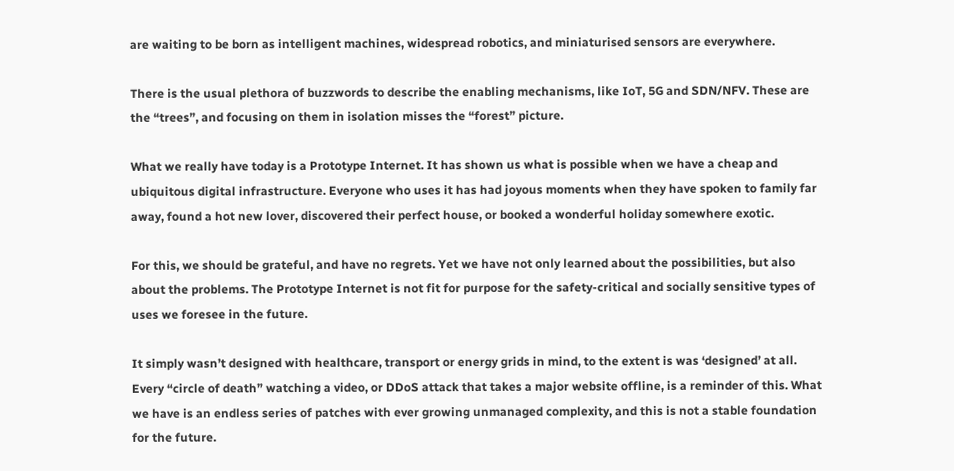are waiting to be born as intelligent machines, widespread robotics, and miniaturised sensors are everywhere.

There is the usual plethora of buzzwords to describe the enabling mechanisms, like IoT, 5G and SDN/NFV. These are the “trees”, and focusing on them in isolation misses the “forest” picture.

What we really have today is a Prototype Internet. It has shown us what is possible when we have a cheap and ubiquitous digital infrastructure. Everyone who uses it has had joyous moments when they have spoken to family far away, found a hot new lover, discovered their perfect house, or booked a wonderful holiday somewhere exotic.

For this, we should be grateful, and have no regrets. Yet we have not only learned about the possibilities, but also about the problems. The Prototype Internet is not fit for purpose for the safety-critical and socially sensitive types of uses we foresee in the future.

It simply wasn’t designed with healthcare, transport or energy grids in mind, to the extent is was ‘designed’ at all. Every “circle of death” watching a video, or DDoS attack that takes a major website offline, is a reminder of this. What we have is an endless series of patches with ever growing unmanaged complexity, and this is not a stable foundation for the future.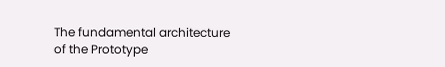The fundamental architecture of the Prototype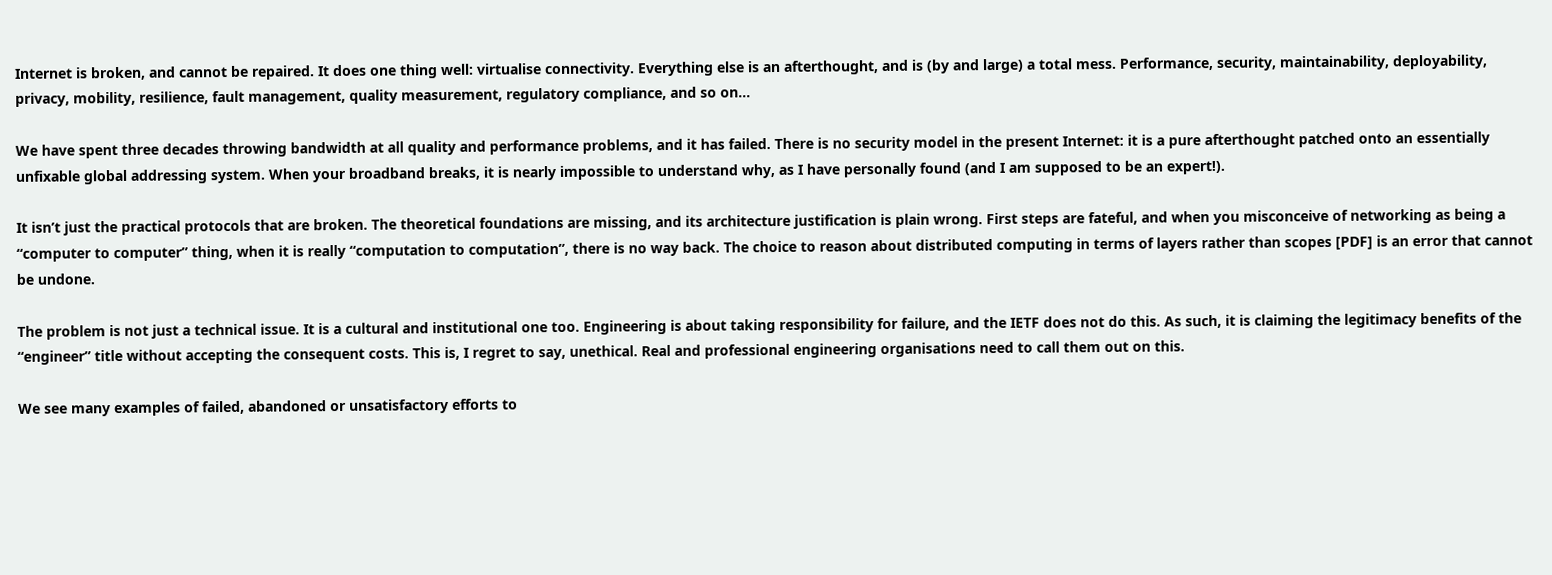Internet is broken, and cannot be repaired. It does one thing well: virtualise connectivity. Everything else is an afterthought, and is (by and large) a total mess. Performance, security, maintainability, deployability, privacy, mobility, resilience, fault management, quality measurement, regulatory compliance, and so on…

We have spent three decades throwing bandwidth at all quality and performance problems, and it has failed. There is no security model in the present Internet: it is a pure afterthought patched onto an essentially unfixable global addressing system. When your broadband breaks, it is nearly impossible to understand why, as I have personally found (and I am supposed to be an expert!).

It isn’t just the practical protocols that are broken. The theoretical foundations are missing, and its architecture justification is plain wrong. First steps are fateful, and when you misconceive of networking as being a “computer to computer” thing, when it is really “computation to computation”, there is no way back. The choice to reason about distributed computing in terms of layers rather than scopes [PDF] is an error that cannot be undone.

The problem is not just a technical issue. It is a cultural and institutional one too. Engineering is about taking responsibility for failure, and the IETF does not do this. As such, it is claiming the legitimacy benefits of the “engineer” title without accepting the consequent costs. This is, I regret to say, unethical. Real and professional engineering organisations need to call them out on this.

We see many examples of failed, abandoned or unsatisfactory efforts to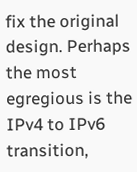fix the original design. Perhaps the most egregious is the IPv4 to IPv6 transition,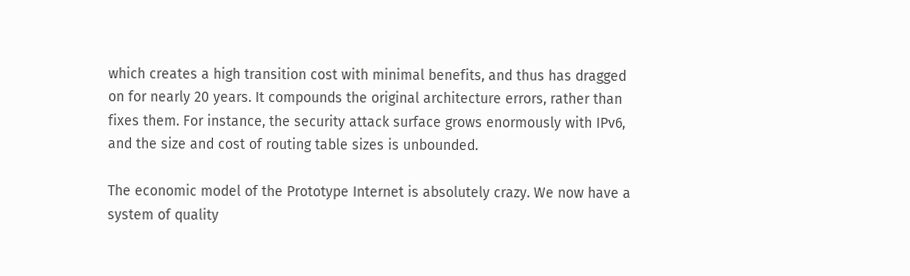which creates a high transition cost with minimal benefits, and thus has dragged on for nearly 20 years. It compounds the original architecture errors, rather than fixes them. For instance, the security attack surface grows enormously with IPv6, and the size and cost of routing table sizes is unbounded.

The economic model of the Prototype Internet is absolutely crazy. We now have a system of quality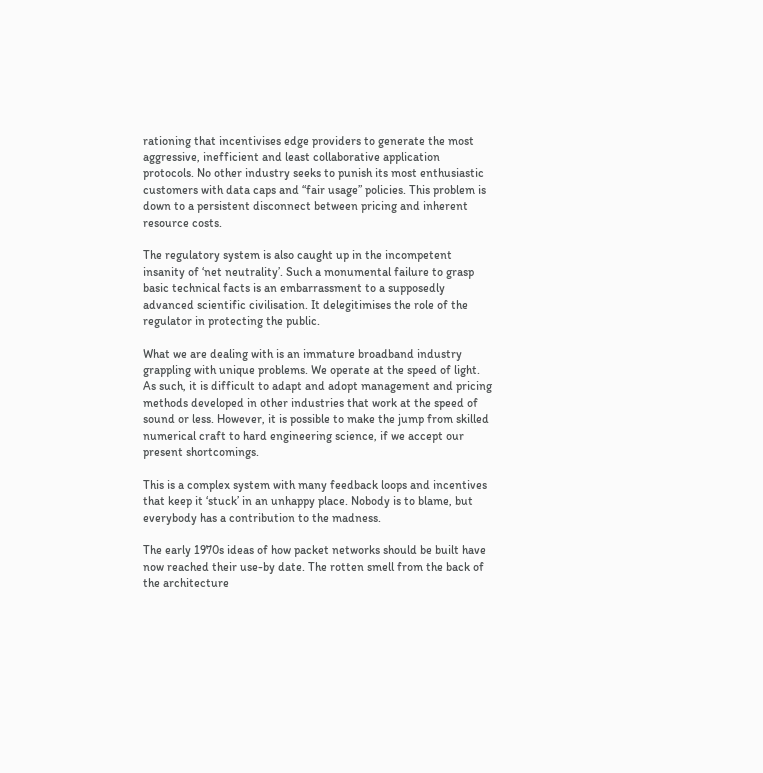rationing that incentivises edge providers to generate the most aggressive, inefficient and least collaborative application protocols. No other industry seeks to punish its most enthusiastic customers with data caps and “fair usage” policies. This problem is down to a persistent disconnect between pricing and inherent resource costs.

The regulatory system is also caught up in the incompetent insanity of ‘net neutrality’. Such a monumental failure to grasp basic technical facts is an embarrassment to a supposedly advanced scientific civilisation. It delegitimises the role of the regulator in protecting the public.

What we are dealing with is an immature broadband industry grappling with unique problems. We operate at the speed of light. As such, it is difficult to adapt and adopt management and pricing methods developed in other industries that work at the speed of sound or less. However, it is possible to make the jump from skilled numerical craft to hard engineering science, if we accept our present shortcomings.

This is a complex system with many feedback loops and incentives that keep it ‘stuck’ in an unhappy place. Nobody is to blame, but everybody has a contribution to the madness.

The early 1970s ideas of how packet networks should be built have now reached their use-by date. The rotten smell from the back of the architecture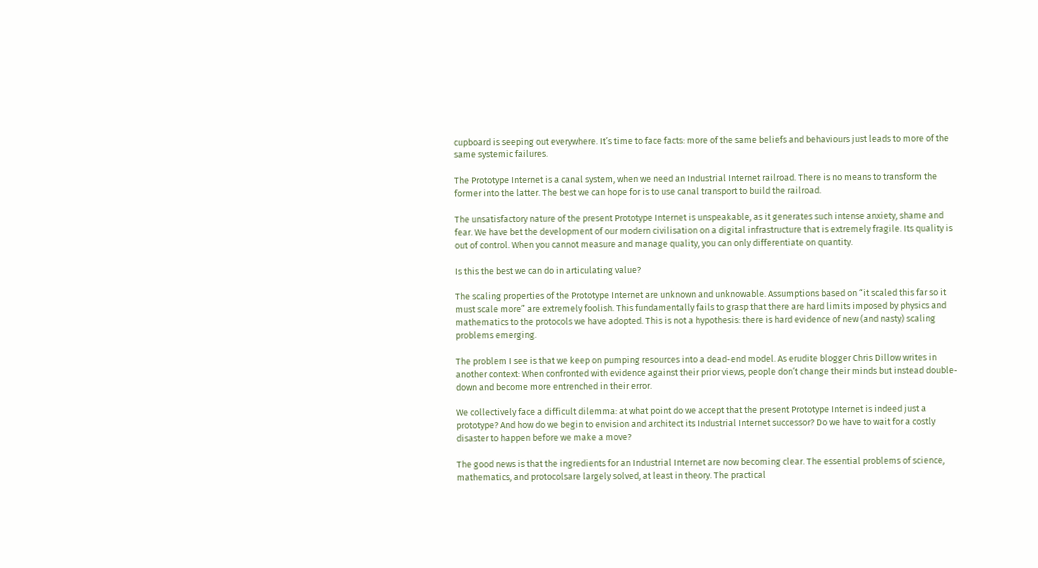cupboard is seeping out everywhere. It’s time to face facts: more of the same beliefs and behaviours just leads to more of the same systemic failures.

The Prototype Internet is a canal system, when we need an Industrial Internet railroad. There is no means to transform the former into the latter. The best we can hope for is to use canal transport to build the railroad.

The unsatisfactory nature of the present Prototype Internet is unspeakable, as it generates such intense anxiety, shame and fear. We have bet the development of our modern civilisation on a digital infrastructure that is extremely fragile. Its quality is out of control. When you cannot measure and manage quality, you can only differentiate on quantity.

Is this the best we can do in articulating value?

The scaling properties of the Prototype Internet are unknown and unknowable. Assumptions based on “it scaled this far so it must scale more” are extremely foolish. This fundamentally fails to grasp that there are hard limits imposed by physics and mathematics to the protocols we have adopted. This is not a hypothesis: there is hard evidence of new (and nasty) scaling problems emerging.

The problem I see is that we keep on pumping resources into a dead-end model. As erudite blogger Chris Dillow writes in another context: When confronted with evidence against their prior views, people don’t change their minds but instead double-down and become more entrenched in their error.

We collectively face a difficult dilemma: at what point do we accept that the present Prototype Internet is indeed just a prototype? And how do we begin to envision and architect its Industrial Internet successor? Do we have to wait for a costly disaster to happen before we make a move?

The good news is that the ingredients for an Industrial Internet are now becoming clear. The essential problems of science, mathematics, and protocolsare largely solved, at least in theory. The practical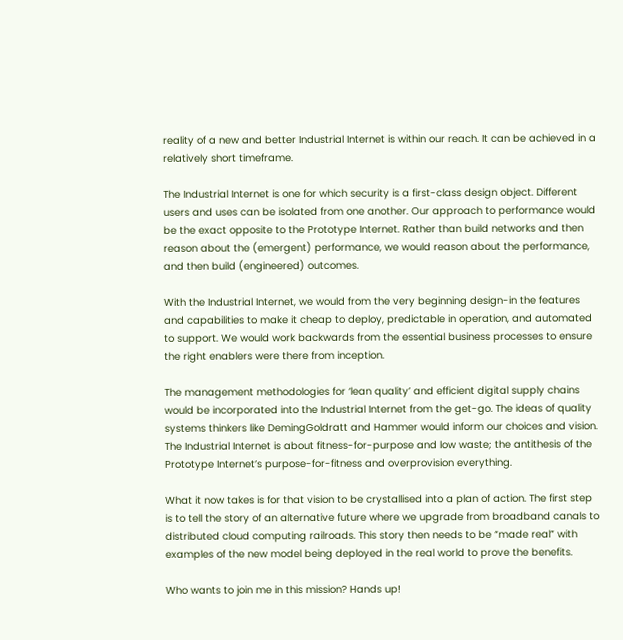reality of a new and better Industrial Internet is within our reach. It can be achieved in a relatively short timeframe.

The Industrial Internet is one for which security is a first-class design object. Different users and uses can be isolated from one another. Our approach to performance would be the exact opposite to the Prototype Internet. Rather than build networks and then reason about the (emergent) performance, we would reason about the performance, and then build (engineered) outcomes.

With the Industrial Internet, we would from the very beginning design-in the features and capabilities to make it cheap to deploy, predictable in operation, and automated to support. We would work backwards from the essential business processes to ensure the right enablers were there from inception.

The management methodologies for ‘lean quality’ and efficient digital supply chains would be incorporated into the Industrial Internet from the get-go. The ideas of quality systems thinkers like DemingGoldratt and Hammer would inform our choices and vision. The Industrial Internet is about fitness-for-purpose and low waste; the antithesis of the Prototype Internet’s purpose-for-fitness and overprovision everything.

What it now takes is for that vision to be crystallised into a plan of action. The first step is to tell the story of an alternative future where we upgrade from broadband canals to distributed cloud computing railroads. This story then needs to be “made real” with examples of the new model being deployed in the real world to prove the benefits.

Who wants to join me in this mission? Hands up!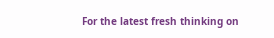For the latest fresh thinking on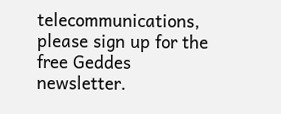telecommunications, please sign up for the free Geddes newsletter.